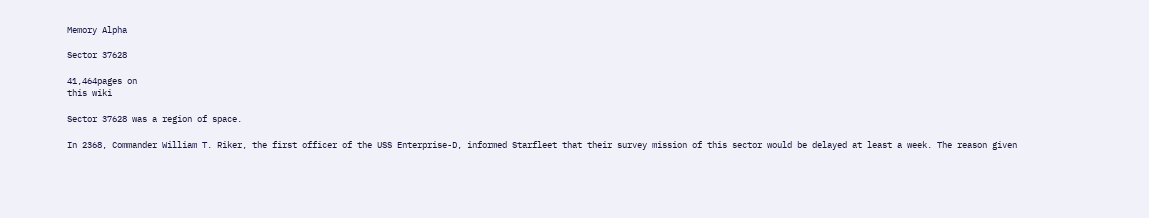Memory Alpha

Sector 37628

41,464pages on
this wiki

Sector 37628 was a region of space.

In 2368, Commander William T. Riker, the first officer of the USS Enterprise-D, informed Starfleet that their survey mission of this sector would be delayed at least a week. The reason given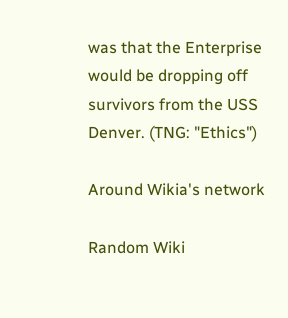was that the Enterprise would be dropping off survivors from the USS Denver. (TNG: "Ethics")

Around Wikia's network

Random Wiki